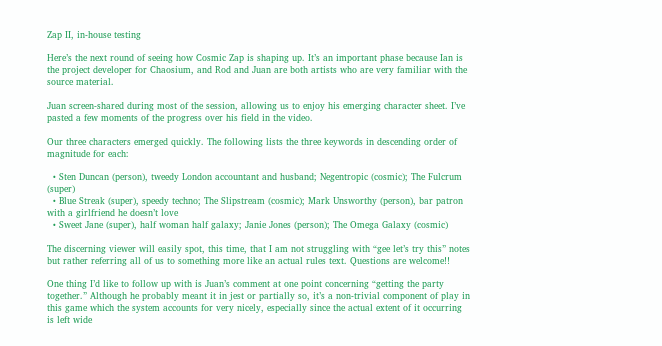Zap II, in-house testing

Here’s the next round of seeing how Cosmic Zap is shaping up. It’s an important phase because Ian is the project developer for Chaosium, and Rod and Juan are both artists who are very familiar with the source material.

Juan screen-shared during most of the session, allowing us to enjoy his emerging character sheet. I’ve pasted a few moments of the progress over his field in the video.

Our three characters emerged quickly. The following lists the three keywords in descending order of magnitude for each:

  • Sten Duncan (person), tweedy London accountant and husband; Negentropic (cosmic); The Fulcrum (super)
  • Blue Streak (super), speedy techno; The Slipstream (cosmic); Mark Unsworthy (person), bar patron with a girlfriend he doesn’t love
  • Sweet Jane (super), half woman half galaxy; Janie Jones (person); The Omega Galaxy (cosmic)

The discerning viewer will easily spot, this time, that I am not struggling with “gee let’s try this” notes but rather referring all of us to something more like an actual rules text. Questions are welcome!!

One thing I’d like to follow up with is Juan’s comment at one point concerning “getting the party together.” Although he probably meant it in jest or partially so, it’s a non-trivial component of play in this game which the system accounts for very nicely, especially since the actual extent of it occurring is left wide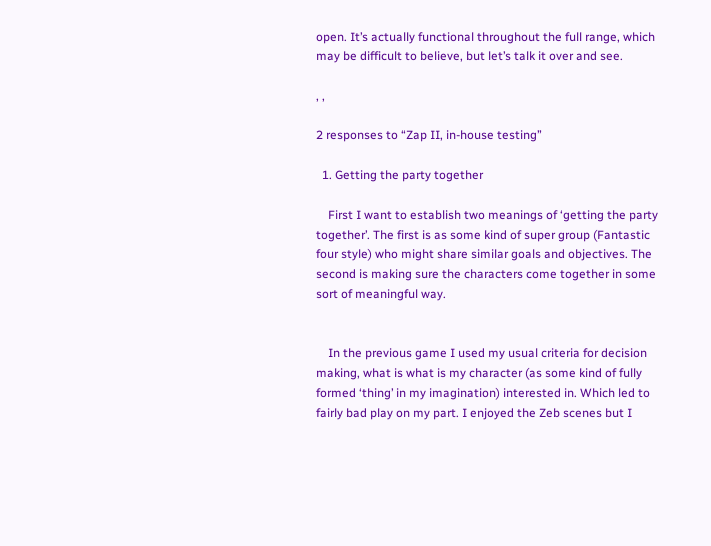open. It’s actually functional throughout the full range, which may be difficult to believe, but let’s talk it over and see.

, ,

2 responses to “Zap II, in-house testing”

  1. Getting the party together

    First I want to establish two meanings of ‘getting the party together’. The first is as some kind of super group (Fantastic four style) who might share similar goals and objectives. The second is making sure the characters come together in some sort of meaningful way.


    In the previous game I used my usual criteria for decision making, what is what is my character (as some kind of fully formed ‘thing’ in my imagination) interested in. Which led to fairly bad play on my part. I enjoyed the Zeb scenes but I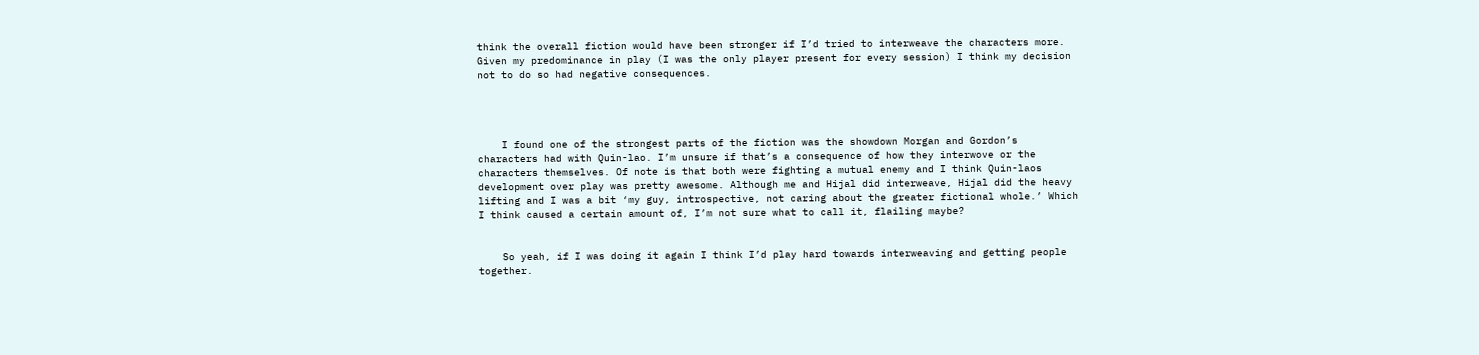think the overall fiction would have been stronger if I’d tried to interweave the characters more. Given my predominance in play (I was the only player present for every session) I think my decision not to do so had negative consequences.




    I found one of the strongest parts of the fiction was the showdown Morgan and Gordon’s characters had with Quin-lao. I’m unsure if that’s a consequence of how they interwove or the characters themselves. Of note is that both were fighting a mutual enemy and I think Quin-laos development over play was pretty awesome. Although me and Hijal did interweave, Hijal did the heavy lifting and I was a bit ‘my guy, introspective, not caring about the greater fictional whole.’ Which I think caused a certain amount of, I’m not sure what to call it, flailing maybe?


    So yeah, if I was doing it again I think I’d play hard towards interweaving and getting people together.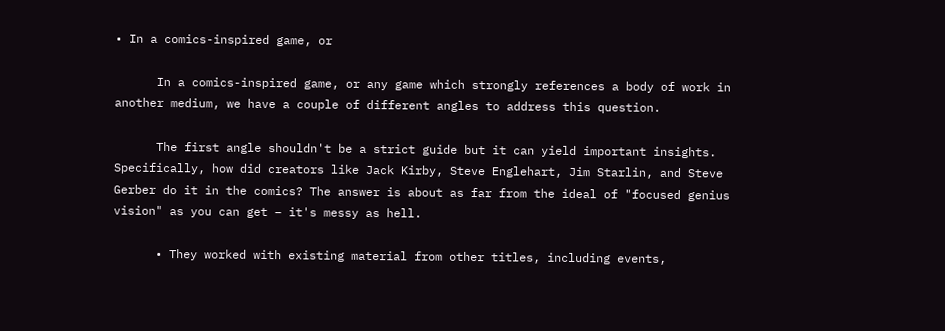• In a comics-inspired game, or

      In a comics-inspired game, or any game which strongly references a body of work in another medium, we have a couple of different angles to address this question.

      The first angle shouldn't be a strict guide but it can yield important insights. Specifically, how did creators like Jack Kirby, Steve Englehart, Jim Starlin, and Steve Gerber do it in the comics? The answer is about as far from the ideal of "focused genius vision" as you can get – it's messy as hell.

      • They worked with existing material from other titles, including events,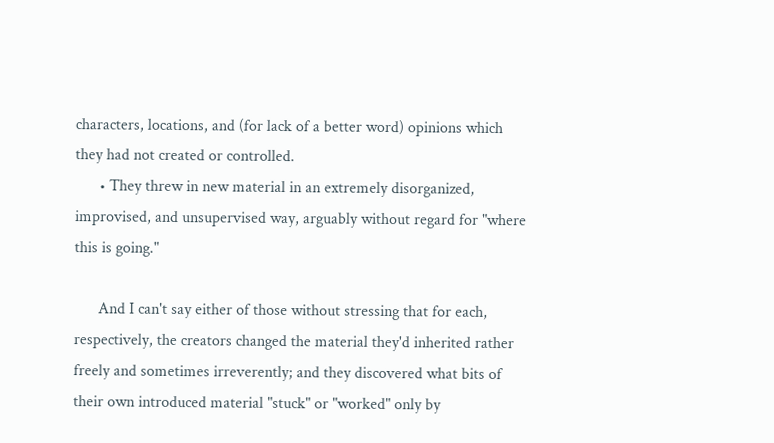characters, locations, and (for lack of a better word) opinions which they had not created or controlled.
      • They threw in new material in an extremely disorganized, improvised, and unsupervised way, arguably without regard for "where this is going."

      And I can't say either of those without stressing that for each, respectively, the creators changed the material they'd inherited rather freely and sometimes irreverently; and they discovered what bits of their own introduced material "stuck" or "worked" only by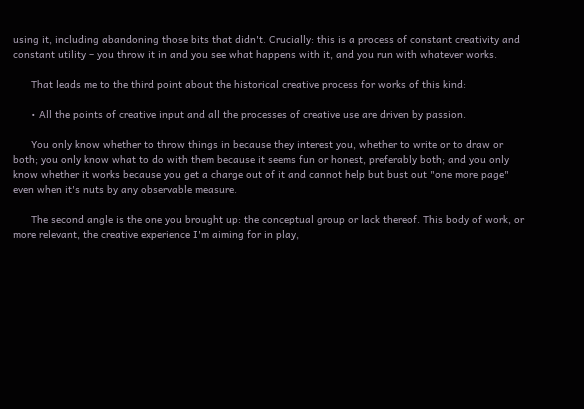using it, including abandoning those bits that didn't. Crucially: this is a process of constant creativity and constant utility – you throw it in and you see what happens with it, and you run with whatever works.

      That leads me to the third point about the historical creative process for works of this kind:

      • All the points of creative input and all the processes of creative use are driven by passion.

      You only know whether to throw things in because they interest you, whether to write or to draw or both; you only know what to do with them because it seems fun or honest, preferably both; and you only know whether it works because you get a charge out of it and cannot help but bust out "one more page" even when it's nuts by any observable measure.

      The second angle is the one you brought up: the conceptual group or lack thereof. This body of work, or more relevant, the creative experience I'm aiming for in play,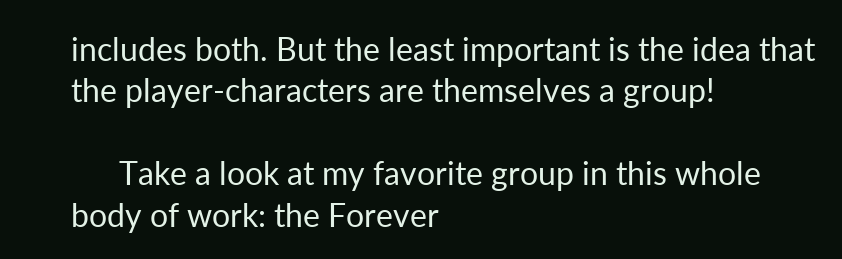includes both. But the least important is the idea that the player-characters are themselves a group!

      Take a look at my favorite group in this whole body of work: the Forever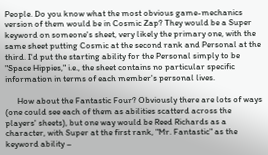People. Do you know what the most obvious game-mechanics version of them would be in Cosmic Zap? They would be a Super keyword on someone's sheet, very likely the primary one, with the same sheet putting Cosmic at the second rank and Personal at the third. I'd put the starting ability for the Personal simply to be "Space Hippies," i.e., the sheet contains no particular specific information in terms of each member's personal lives.

      How about the Fantastic Four? Obviously there are lots of ways (one could see each of them as abilities scatterd across the players' sheets), but one way would be Reed Richards as a character, with Super at the first rank, "Mr. Fantastic" as the keyword ability –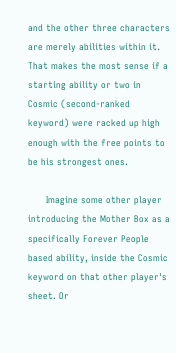and the other three characters are merely abilities within it. That makes the most sense if a starting ability or two in Cosmic (second-ranked keyword) were racked up high enough with the free points to be his strongest ones.

      Imagine some other player introducing the Mother Box as a specifically Forever People based ability, inside the Cosmic keyword on that other player's sheet. Or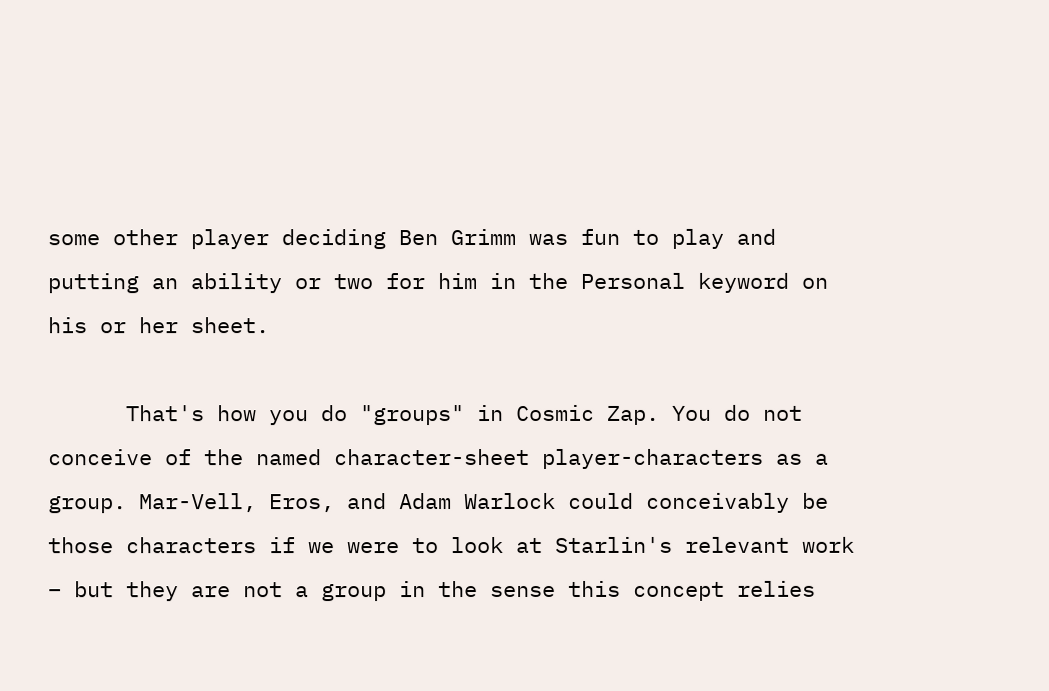some other player deciding Ben Grimm was fun to play and putting an ability or two for him in the Personal keyword on his or her sheet.

      That's how you do "groups" in Cosmic Zap. You do not conceive of the named character-sheet player-characters as a group. Mar-Vell, Eros, and Adam Warlock could conceivably be those characters if we were to look at Starlin's relevant work – but they are not a group in the sense this concept relies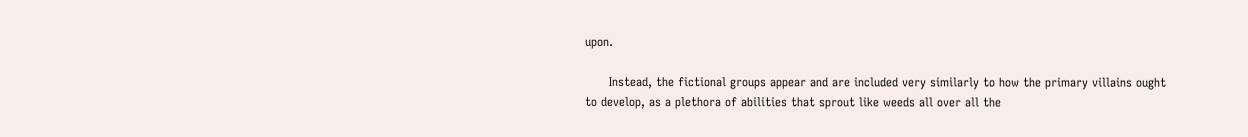upon.

      Instead, the fictional groups appear and are included very similarly to how the primary villains ought to develop, as a plethora of abilities that sprout like weeds all over all the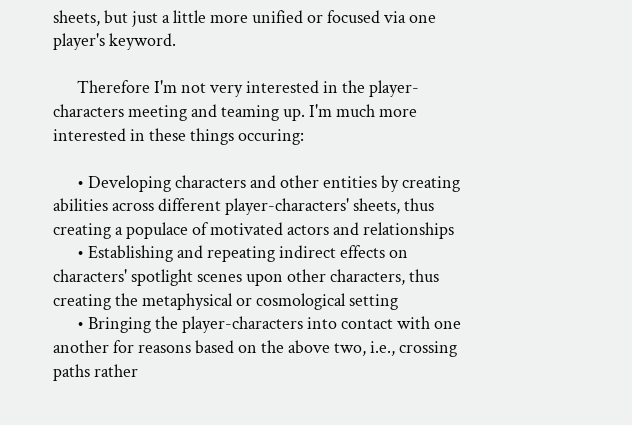sheets, but just a little more unified or focused via one player's keyword.

      Therefore I'm not very interested in the player-characters meeting and teaming up. I'm much more interested in these things occuring:

      • Developing characters and other entities by creating abilities across different player-characters' sheets, thus creating a populace of motivated actors and relationships
      • Establishing and repeating indirect effects on characters' spotlight scenes upon other characters, thus creating the metaphysical or cosmological setting
      • Bringing the player-characters into contact with one another for reasons based on the above two, i.e., crossing paths rather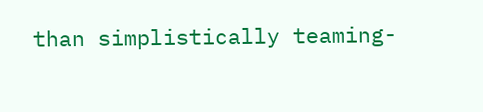than simplistically teaming-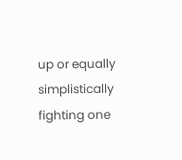up or equally simplistically fighting one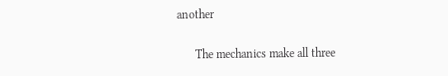another

      The mechanics make all three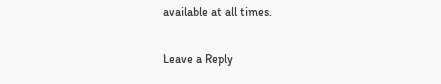available at all times.

Leave a Reply